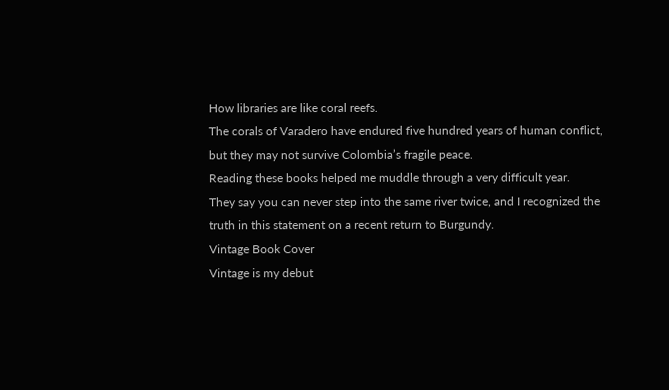How libraries are like coral reefs.
The corals of Varadero have endured five hundred years of human conflict, but they may not survive Colombia’s fragile peace.
Reading these books helped me muddle through a very difficult year.
They say you can never step into the same river twice, and I recognized the truth in this statement on a recent return to Burgundy.
Vintage Book Cover
Vintage is my debut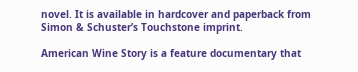novel. It is available in hardcover and paperback from Simon & Schuster’s Touchstone imprint.

American Wine Story is a feature documentary that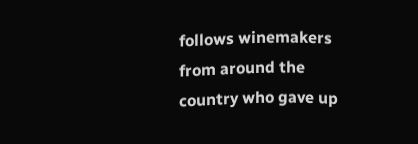follows winemakers from around the country who gave up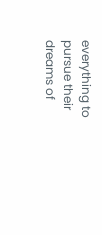everything to pursue their dreams of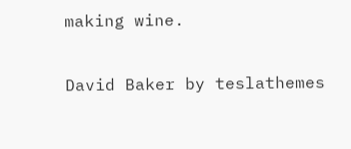making wine.

David Baker by teslathemes